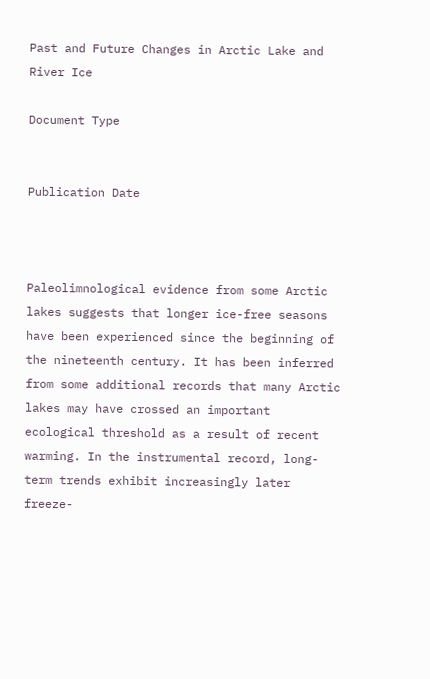Past and Future Changes in Arctic Lake and River Ice

Document Type


Publication Date



Paleolimnological evidence from some Arctic lakes suggests that longer ice-free seasons have been experienced since the beginning of the nineteenth century. It has been inferred from some additional records that many Arctic lakes may have crossed an important ecological threshold as a result of recent warming. In the instrumental record, long-term trends exhibit increasingly later freeze-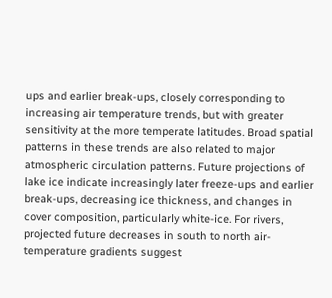ups and earlier break-ups, closely corresponding to increasing air temperature trends, but with greater sensitivity at the more temperate latitudes. Broad spatial patterns in these trends are also related to major atmospheric circulation patterns. Future projections of lake ice indicate increasingly later freeze-ups and earlier break-ups, decreasing ice thickness, and changes in cover composition, particularly white-ice. For rivers, projected future decreases in south to north air-temperature gradients suggest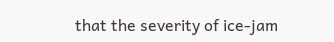that the severity of ice-jam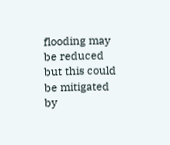flooding may be reduced but this could be mitigated by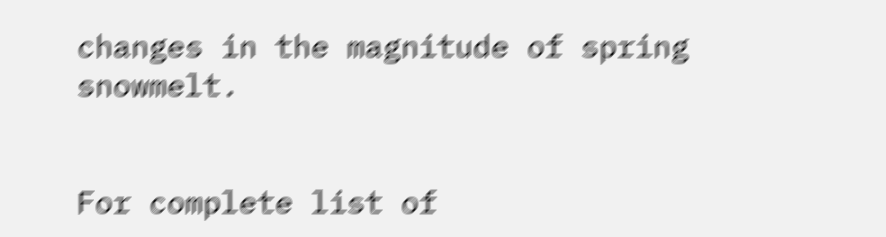changes in the magnitude of spring snowmelt.


For complete list of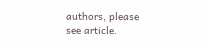authors, please see article.